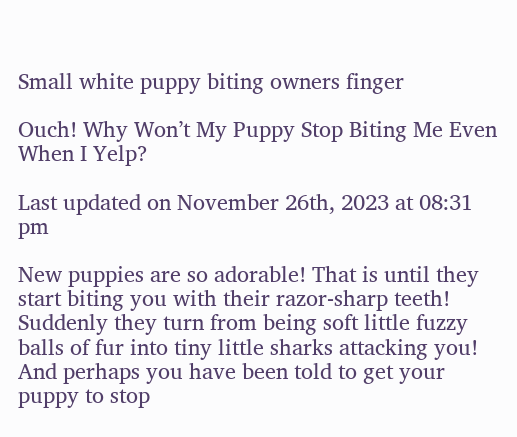Small white puppy biting owners finger

Ouch! Why Won’t My Puppy Stop Biting Me Even When I Yelp?

Last updated on November 26th, 2023 at 08:31 pm

New puppies are so adorable! That is until they start biting you with their razor-sharp teeth! Suddenly they turn from being soft little fuzzy balls of fur into tiny little sharks attacking you! And perhaps you have been told to get your puppy to stop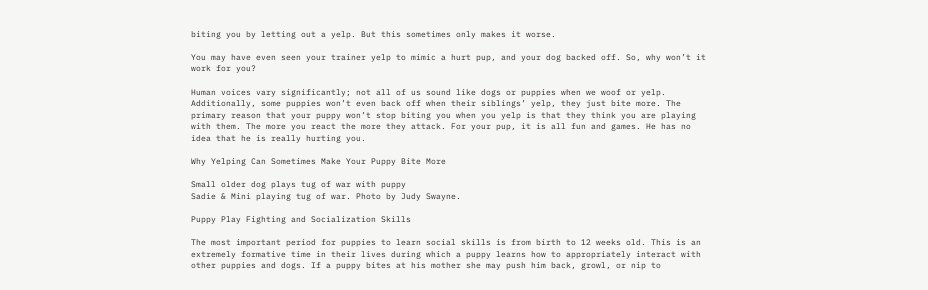biting you by letting out a yelp. But this sometimes only makes it worse.

You may have even seen your trainer yelp to mimic a hurt pup, and your dog backed off. So, why won’t it work for you?

Human voices vary significantly; not all of us sound like dogs or puppies when we woof or yelp. Additionally, some puppies won’t even back off when their siblings’ yelp, they just bite more. The primary reason that your puppy won’t stop biting you when you yelp is that they think you are playing with them. The more you react the more they attack. For your pup, it is all fun and games. He has no idea that he is really hurting you.

Why Yelping Can Sometimes Make Your Puppy Bite More

Small older dog plays tug of war with puppy
Sadie & Mini playing tug of war. Photo by Judy Swayne.

Puppy Play Fighting and Socialization Skills

The most important period for puppies to learn social skills is from birth to 12 weeks old. This is an extremely formative time in their lives during which a puppy learns how to appropriately interact with other puppies and dogs. If a puppy bites at his mother she may push him back, growl, or nip to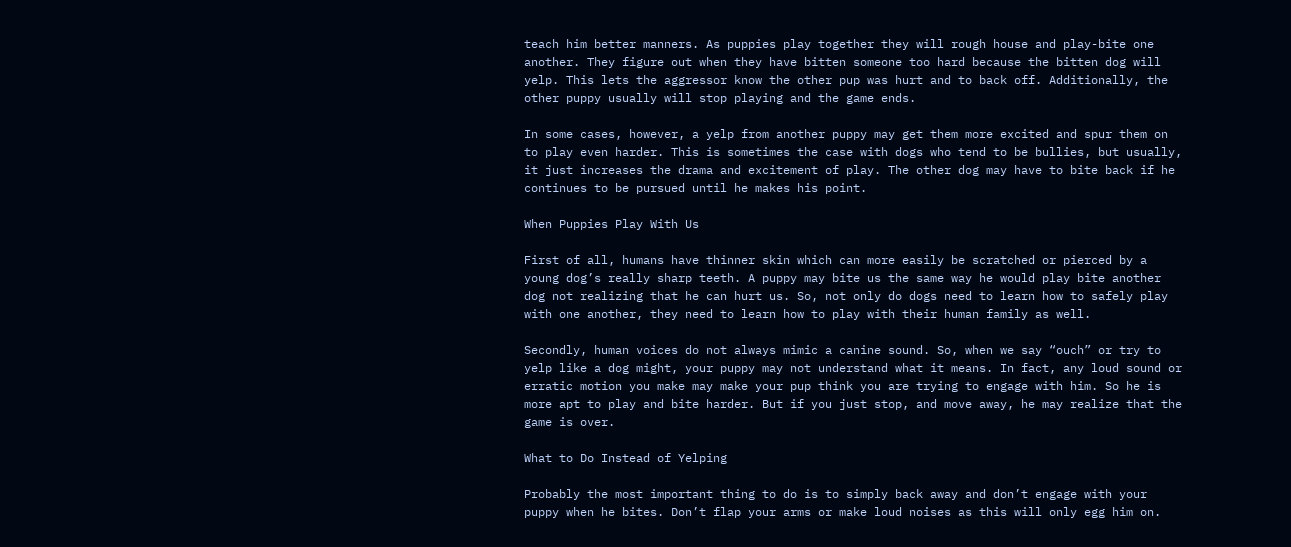teach him better manners. As puppies play together they will rough house and play-bite one another. They figure out when they have bitten someone too hard because the bitten dog will yelp. This lets the aggressor know the other pup was hurt and to back off. Additionally, the other puppy usually will stop playing and the game ends.

In some cases, however, a yelp from another puppy may get them more excited and spur them on to play even harder. This is sometimes the case with dogs who tend to be bullies, but usually, it just increases the drama and excitement of play. The other dog may have to bite back if he continues to be pursued until he makes his point.

When Puppies Play With Us

First of all, humans have thinner skin which can more easily be scratched or pierced by a young dog’s really sharp teeth. A puppy may bite us the same way he would play bite another dog not realizing that he can hurt us. So, not only do dogs need to learn how to safely play with one another, they need to learn how to play with their human family as well.

Secondly, human voices do not always mimic a canine sound. So, when we say “ouch” or try to yelp like a dog might, your puppy may not understand what it means. In fact, any loud sound or erratic motion you make may make your pup think you are trying to engage with him. So he is more apt to play and bite harder. But if you just stop, and move away, he may realize that the game is over.

What to Do Instead of Yelping

Probably the most important thing to do is to simply back away and don’t engage with your puppy when he bites. Don’t flap your arms or make loud noises as this will only egg him on.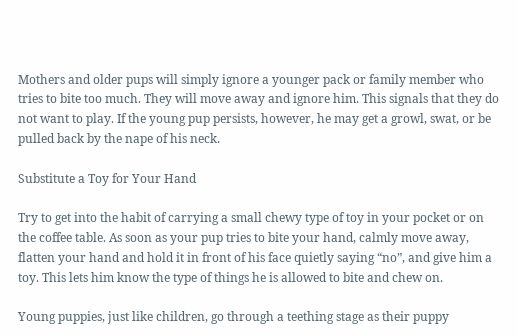Mothers and older pups will simply ignore a younger pack or family member who tries to bite too much. They will move away and ignore him. This signals that they do not want to play. If the young pup persists, however, he may get a growl, swat, or be pulled back by the nape of his neck.

Substitute a Toy for Your Hand

Try to get into the habit of carrying a small chewy type of toy in your pocket or on the coffee table. As soon as your pup tries to bite your hand, calmly move away, flatten your hand and hold it in front of his face quietly saying “no”, and give him a toy. This lets him know the type of things he is allowed to bite and chew on.

Young puppies, just like children, go through a teething stage as their puppy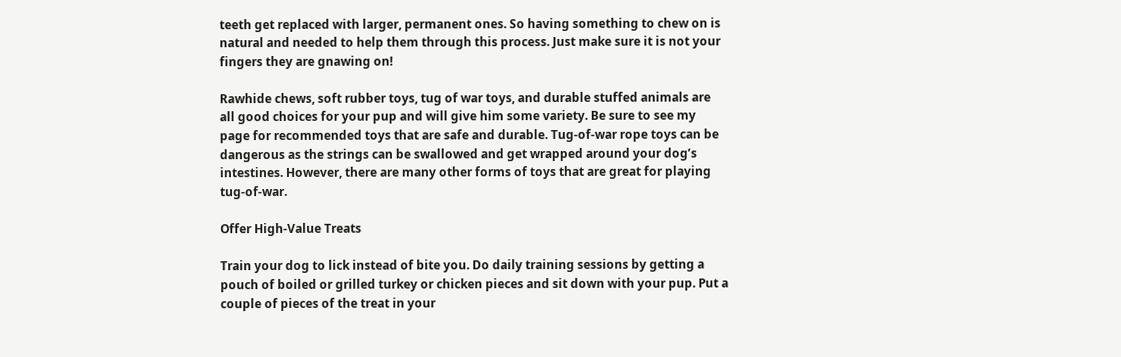teeth get replaced with larger, permanent ones. So having something to chew on is natural and needed to help them through this process. Just make sure it is not your fingers they are gnawing on!

Rawhide chews, soft rubber toys, tug of war toys, and durable stuffed animals are all good choices for your pup and will give him some variety. Be sure to see my page for recommended toys that are safe and durable. Tug-of-war rope toys can be dangerous as the strings can be swallowed and get wrapped around your dog’s intestines. However, there are many other forms of toys that are great for playing tug-of-war.

Offer High-Value Treats

Train your dog to lick instead of bite you. Do daily training sessions by getting a pouch of boiled or grilled turkey or chicken pieces and sit down with your pup. Put a couple of pieces of the treat in your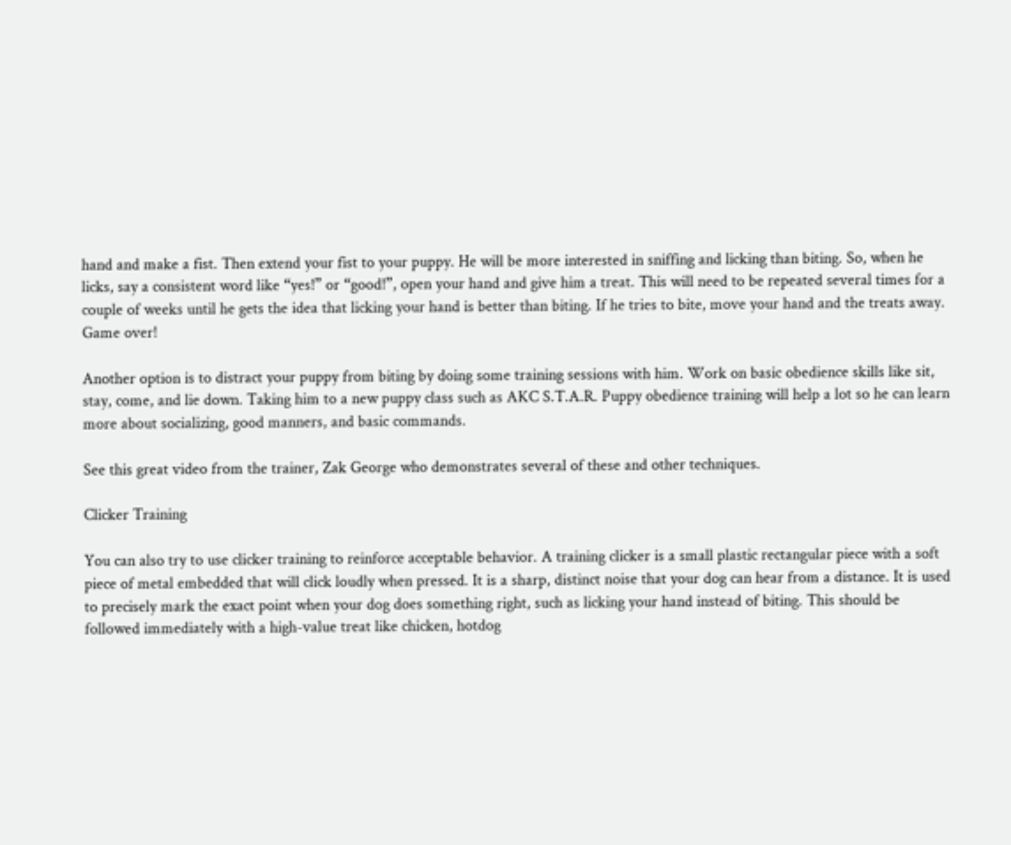hand and make a fist. Then extend your fist to your puppy. He will be more interested in sniffing and licking than biting. So, when he licks, say a consistent word like “yes!” or “good!”, open your hand and give him a treat. This will need to be repeated several times for a couple of weeks until he gets the idea that licking your hand is better than biting. If he tries to bite, move your hand and the treats away. Game over!

Another option is to distract your puppy from biting by doing some training sessions with him. Work on basic obedience skills like sit, stay, come, and lie down. Taking him to a new puppy class such as AKC S.T.A.R. Puppy obedience training will help a lot so he can learn more about socializing, good manners, and basic commands.

See this great video from the trainer, Zak George who demonstrates several of these and other techniques.

Clicker Training

You can also try to use clicker training to reinforce acceptable behavior. A training clicker is a small plastic rectangular piece with a soft piece of metal embedded that will click loudly when pressed. It is a sharp, distinct noise that your dog can hear from a distance. It is used to precisely mark the exact point when your dog does something right, such as licking your hand instead of biting. This should be followed immediately with a high-value treat like chicken, hotdog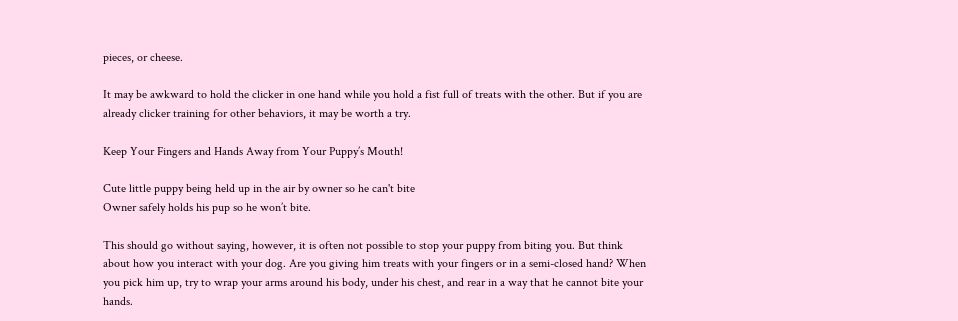pieces, or cheese.

It may be awkward to hold the clicker in one hand while you hold a fist full of treats with the other. But if you are already clicker training for other behaviors, it may be worth a try.

Keep Your Fingers and Hands Away from Your Puppy’s Mouth!

Cute little puppy being held up in the air by owner so he can't bite
Owner safely holds his pup so he won’t bite.

This should go without saying, however, it is often not possible to stop your puppy from biting you. But think about how you interact with your dog. Are you giving him treats with your fingers or in a semi-closed hand? When you pick him up, try to wrap your arms around his body, under his chest, and rear in a way that he cannot bite your hands.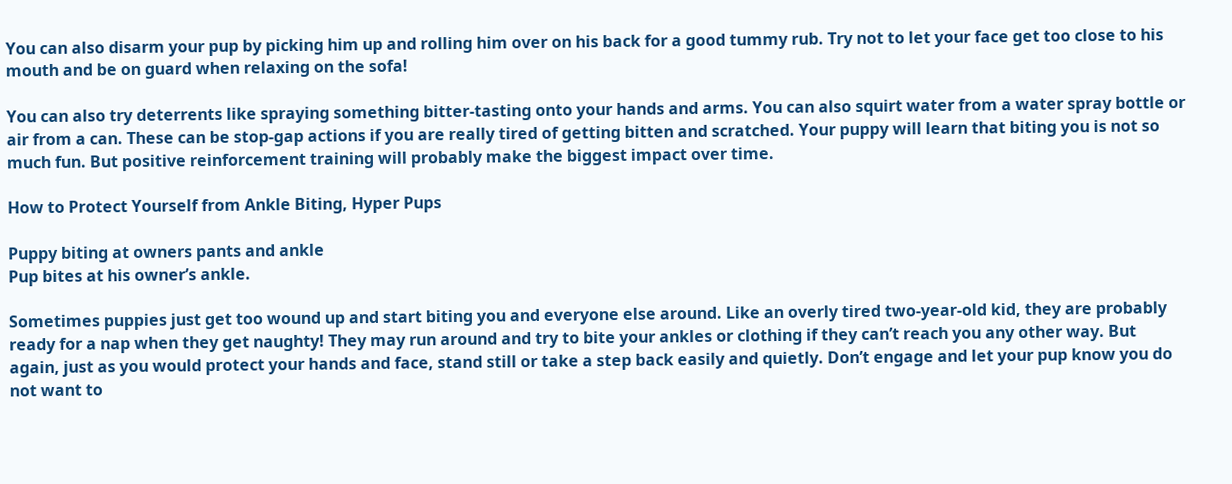You can also disarm your pup by picking him up and rolling him over on his back for a good tummy rub. Try not to let your face get too close to his mouth and be on guard when relaxing on the sofa!

You can also try deterrents like spraying something bitter-tasting onto your hands and arms. You can also squirt water from a water spray bottle or air from a can. These can be stop-gap actions if you are really tired of getting bitten and scratched. Your puppy will learn that biting you is not so much fun. But positive reinforcement training will probably make the biggest impact over time.

How to Protect Yourself from Ankle Biting, Hyper Pups

Puppy biting at owners pants and ankle
Pup bites at his owner’s ankle.

Sometimes puppies just get too wound up and start biting you and everyone else around. Like an overly tired two-year-old kid, they are probably ready for a nap when they get naughty! They may run around and try to bite your ankles or clothing if they can’t reach you any other way. But again, just as you would protect your hands and face, stand still or take a step back easily and quietly. Don’t engage and let your pup know you do not want to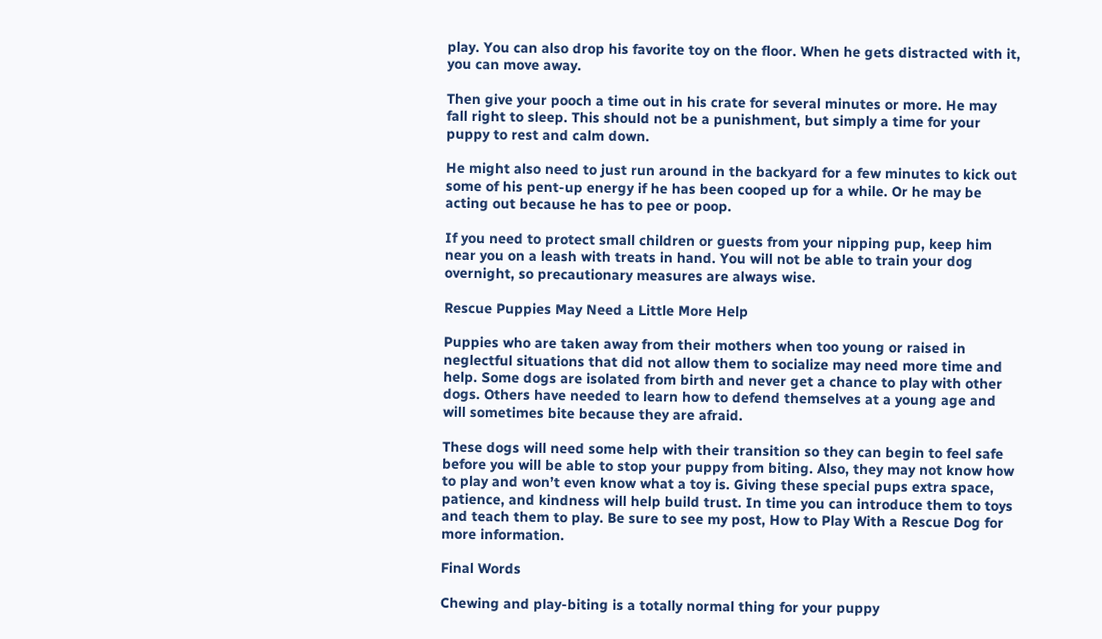play. You can also drop his favorite toy on the floor. When he gets distracted with it, you can move away.

Then give your pooch a time out in his crate for several minutes or more. He may fall right to sleep. This should not be a punishment, but simply a time for your puppy to rest and calm down.

He might also need to just run around in the backyard for a few minutes to kick out some of his pent-up energy if he has been cooped up for a while. Or he may be acting out because he has to pee or poop.

If you need to protect small children or guests from your nipping pup, keep him near you on a leash with treats in hand. You will not be able to train your dog overnight, so precautionary measures are always wise.

Rescue Puppies May Need a Little More Help

Puppies who are taken away from their mothers when too young or raised in neglectful situations that did not allow them to socialize may need more time and help. Some dogs are isolated from birth and never get a chance to play with other dogs. Others have needed to learn how to defend themselves at a young age and will sometimes bite because they are afraid.

These dogs will need some help with their transition so they can begin to feel safe before you will be able to stop your puppy from biting. Also, they may not know how to play and won’t even know what a toy is. Giving these special pups extra space, patience, and kindness will help build trust. In time you can introduce them to toys and teach them to play. Be sure to see my post, How to Play With a Rescue Dog for more information.

Final Words

Chewing and play-biting is a totally normal thing for your puppy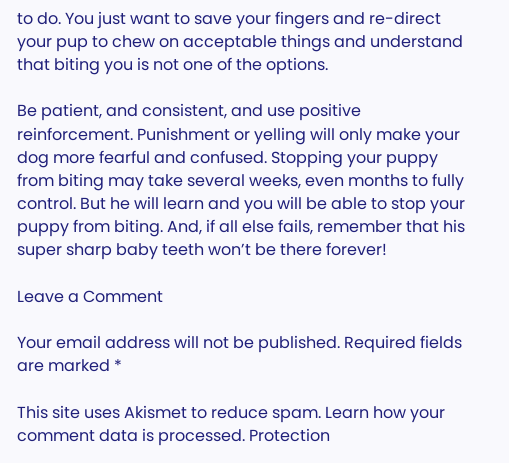to do. You just want to save your fingers and re-direct your pup to chew on acceptable things and understand that biting you is not one of the options.

Be patient, and consistent, and use positive reinforcement. Punishment or yelling will only make your dog more fearful and confused. Stopping your puppy from biting may take several weeks, even months to fully control. But he will learn and you will be able to stop your puppy from biting. And, if all else fails, remember that his super sharp baby teeth won’t be there forever!

Leave a Comment

Your email address will not be published. Required fields are marked *

This site uses Akismet to reduce spam. Learn how your comment data is processed. Protection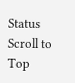Status
Scroll to Top